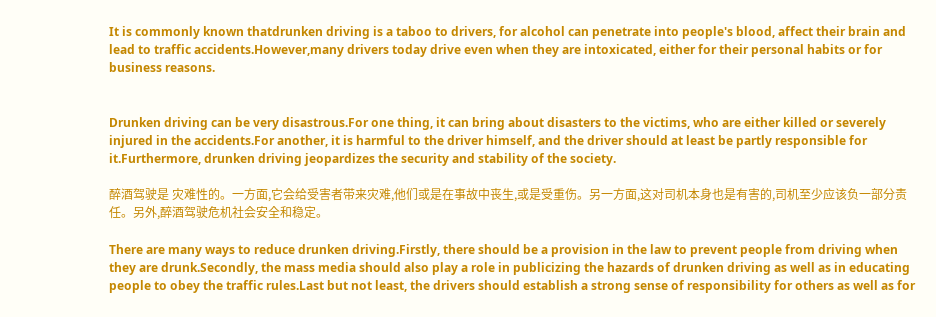It is commonly known thatdrunken driving is a taboo to drivers, for alcohol can penetrate into people's blood, affect their brain and lead to traffic accidents.However,many drivers today drive even when they are intoxicated, either for their personal habits or for business reasons.


Drunken driving can be very disastrous.For one thing, it can bring about disasters to the victims, who are either killed or severely injured in the accidents.For another, it is harmful to the driver himself, and the driver should at least be partly responsible for it.Furthermore, drunken driving jeopardizes the security and stability of the society.

醉酒驾驶是 灾难性的。一方面,它会给受害者带来灾难,他们或是在事故中丧生,或是受重伤。另一方面,这对司机本身也是有害的,司机至少应该负一部分责任。另外,醉酒驾驶危机社会安全和稳定。

There are many ways to reduce drunken driving.Firstly, there should be a provision in the law to prevent people from driving when they are drunk.Secondly, the mass media should also play a role in publicizing the hazards of drunken driving as well as in educating people to obey the traffic rules.Last but not least, the drivers should establish a strong sense of responsibility for others as well as for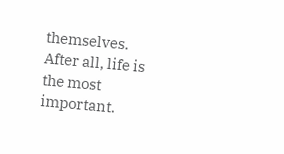themselves. After all, life is the most important.